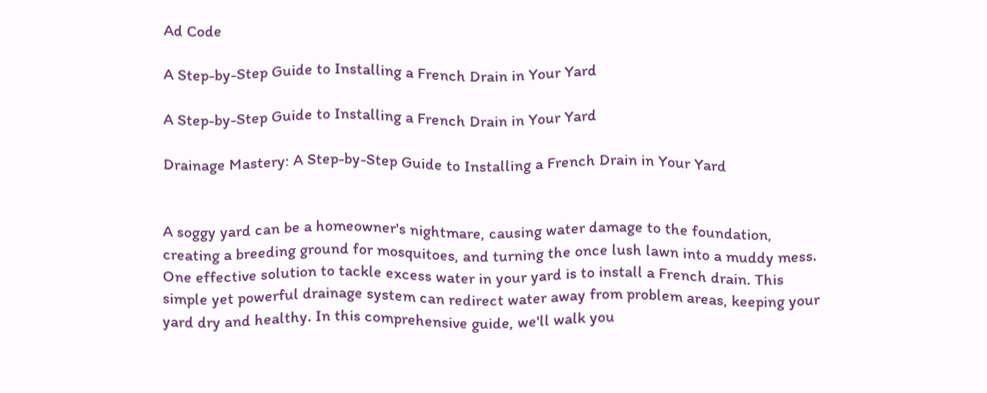Ad Code

A Step-by-Step Guide to Installing a French Drain in Your Yard

A Step-by-Step Guide to Installing a French Drain in Your Yard

Drainage Mastery: A Step-by-Step Guide to Installing a French Drain in Your Yard


A soggy yard can be a homeowner's nightmare, causing water damage to the foundation, creating a breeding ground for mosquitoes, and turning the once lush lawn into a muddy mess. One effective solution to tackle excess water in your yard is to install a French drain. This simple yet powerful drainage system can redirect water away from problem areas, keeping your yard dry and healthy. In this comprehensive guide, we'll walk you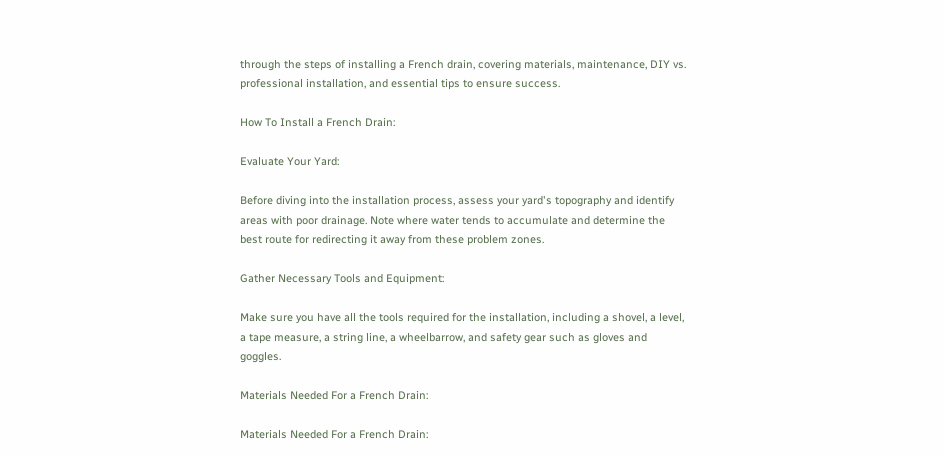through the steps of installing a French drain, covering materials, maintenance, DIY vs. professional installation, and essential tips to ensure success.

How To Install a French Drain:

Evaluate Your Yard:

Before diving into the installation process, assess your yard's topography and identify areas with poor drainage. Note where water tends to accumulate and determine the best route for redirecting it away from these problem zones.

Gather Necessary Tools and Equipment:

Make sure you have all the tools required for the installation, including a shovel, a level, a tape measure, a string line, a wheelbarrow, and safety gear such as gloves and goggles.

Materials Needed For a French Drain:

Materials Needed For a French Drain: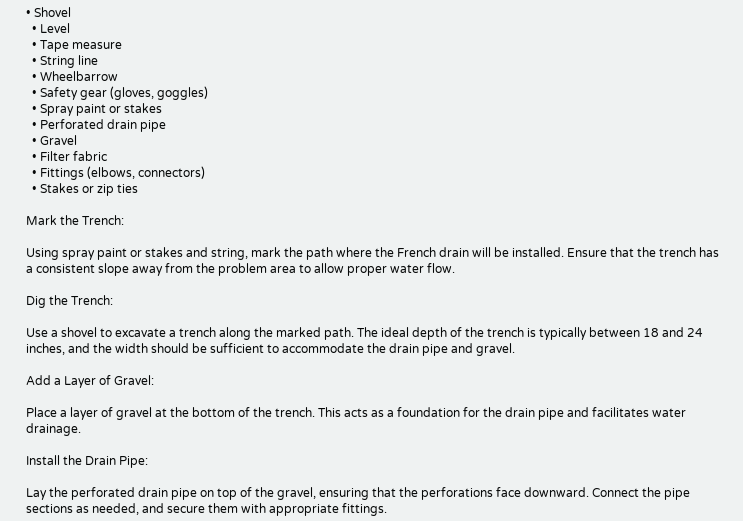• Shovel
  • Level
  • Tape measure
  • String line
  • Wheelbarrow
  • Safety gear (gloves, goggles)
  • Spray paint or stakes
  • Perforated drain pipe
  • Gravel
  • Filter fabric
  • Fittings (elbows, connectors)
  • Stakes or zip ties

Mark the Trench:

Using spray paint or stakes and string, mark the path where the French drain will be installed. Ensure that the trench has a consistent slope away from the problem area to allow proper water flow.

Dig the Trench:

Use a shovel to excavate a trench along the marked path. The ideal depth of the trench is typically between 18 and 24 inches, and the width should be sufficient to accommodate the drain pipe and gravel.

Add a Layer of Gravel:

Place a layer of gravel at the bottom of the trench. This acts as a foundation for the drain pipe and facilitates water drainage.

Install the Drain Pipe:

Lay the perforated drain pipe on top of the gravel, ensuring that the perforations face downward. Connect the pipe sections as needed, and secure them with appropriate fittings.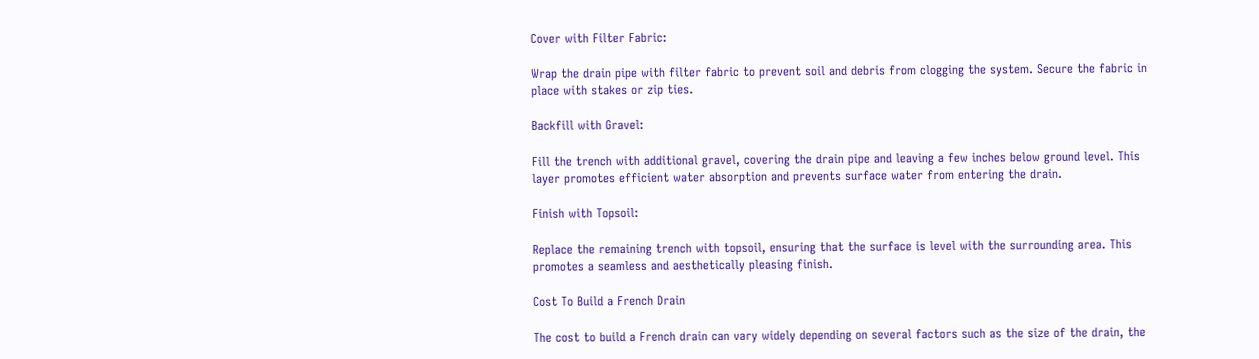Cover with Filter Fabric:

Wrap the drain pipe with filter fabric to prevent soil and debris from clogging the system. Secure the fabric in place with stakes or zip ties.

Backfill with Gravel:

Fill the trench with additional gravel, covering the drain pipe and leaving a few inches below ground level. This layer promotes efficient water absorption and prevents surface water from entering the drain.

Finish with Topsoil:

Replace the remaining trench with topsoil, ensuring that the surface is level with the surrounding area. This promotes a seamless and aesthetically pleasing finish.

Cost To Build a French Drain

The cost to build a French drain can vary widely depending on several factors such as the size of the drain, the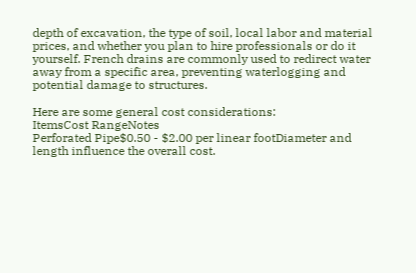depth of excavation, the type of soil, local labor and material prices, and whether you plan to hire professionals or do it yourself. French drains are commonly used to redirect water away from a specific area, preventing waterlogging and potential damage to structures.

Here are some general cost considerations:
ItemsCost RangeNotes
Perforated Pipe$0.50 - $2.00 per linear footDiameter and length influence the overall cost.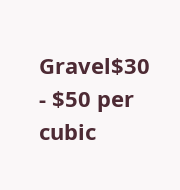Gravel$30 - $50 per cubic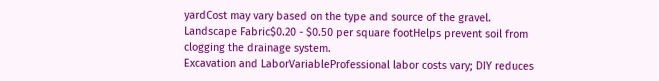yardCost may vary based on the type and source of the gravel.
Landscape Fabric$0.20 - $0.50 per square footHelps prevent soil from clogging the drainage system.
Excavation and LaborVariableProfessional labor costs vary; DIY reduces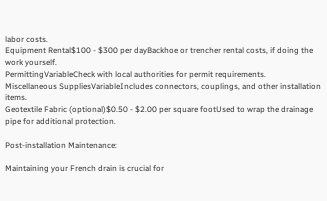labor costs.
Equipment Rental$100 - $300 per dayBackhoe or trencher rental costs, if doing the work yourself.
PermittingVariableCheck with local authorities for permit requirements.
Miscellaneous SuppliesVariableIncludes connectors, couplings, and other installation items.
Geotextile Fabric (optional)$0.50 - $2.00 per square footUsed to wrap the drainage pipe for additional protection.

Post-installation Maintenance:

Maintaining your French drain is crucial for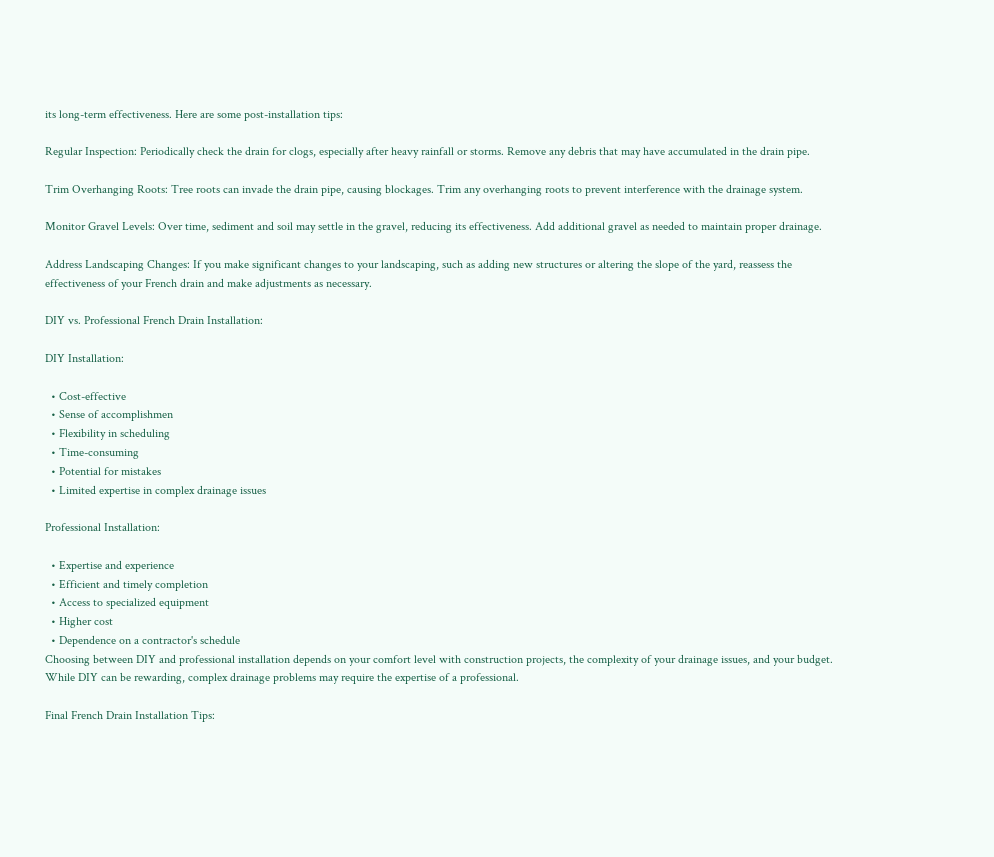its long-term effectiveness. Here are some post-installation tips:

Regular Inspection: Periodically check the drain for clogs, especially after heavy rainfall or storms. Remove any debris that may have accumulated in the drain pipe.

Trim Overhanging Roots: Tree roots can invade the drain pipe, causing blockages. Trim any overhanging roots to prevent interference with the drainage system.

Monitor Gravel Levels: Over time, sediment and soil may settle in the gravel, reducing its effectiveness. Add additional gravel as needed to maintain proper drainage.

Address Landscaping Changes: If you make significant changes to your landscaping, such as adding new structures or altering the slope of the yard, reassess the effectiveness of your French drain and make adjustments as necessary.

DIY vs. Professional French Drain Installation:

DIY Installation:

  • Cost-effective
  • Sense of accomplishmen
  • Flexibility in scheduling
  • Time-consuming
  • Potential for mistakes
  • Limited expertise in complex drainage issues

Professional Installation:

  • Expertise and experience
  • Efficient and timely completion
  • Access to specialized equipment
  • Higher cost
  • Dependence on a contractor's schedule
Choosing between DIY and professional installation depends on your comfort level with construction projects, the complexity of your drainage issues, and your budget. While DIY can be rewarding, complex drainage problems may require the expertise of a professional.

Final French Drain Installation Tips: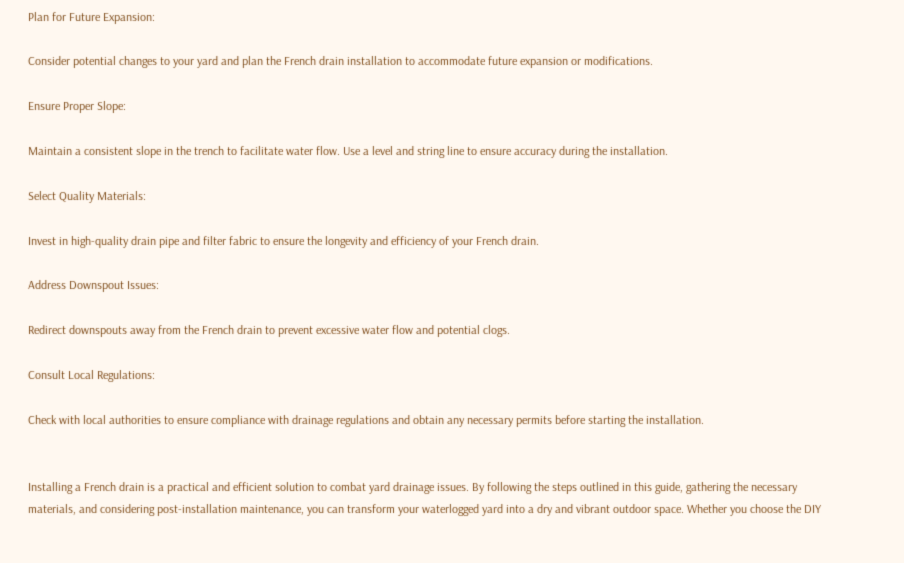Plan for Future Expansion:

Consider potential changes to your yard and plan the French drain installation to accommodate future expansion or modifications.

Ensure Proper Slope:

Maintain a consistent slope in the trench to facilitate water flow. Use a level and string line to ensure accuracy during the installation.

Select Quality Materials:

Invest in high-quality drain pipe and filter fabric to ensure the longevity and efficiency of your French drain.

Address Downspout Issues:

Redirect downspouts away from the French drain to prevent excessive water flow and potential clogs.

Consult Local Regulations:

Check with local authorities to ensure compliance with drainage regulations and obtain any necessary permits before starting the installation.


Installing a French drain is a practical and efficient solution to combat yard drainage issues. By following the steps outlined in this guide, gathering the necessary materials, and considering post-installation maintenance, you can transform your waterlogged yard into a dry and vibrant outdoor space. Whether you choose the DIY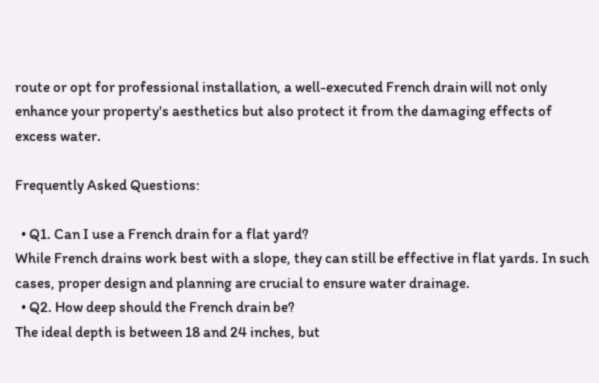route or opt for professional installation, a well-executed French drain will not only enhance your property's aesthetics but also protect it from the damaging effects of excess water.

Frequently Asked Questions:

  • Q1. Can I use a French drain for a flat yard?
While French drains work best with a slope, they can still be effective in flat yards. In such cases, proper design and planning are crucial to ensure water drainage.
  • Q2. How deep should the French drain be?
The ideal depth is between 18 and 24 inches, but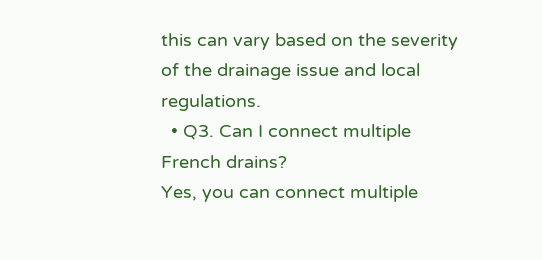this can vary based on the severity of the drainage issue and local regulations.
  • Q3. Can I connect multiple French drains?
Yes, you can connect multiple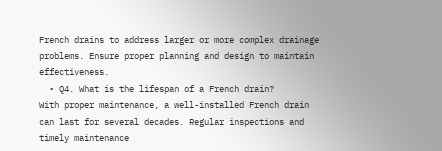French drains to address larger or more complex drainage problems. Ensure proper planning and design to maintain effectiveness.
  • Q4. What is the lifespan of a French drain?
With proper maintenance, a well-installed French drain can last for several decades. Regular inspections and timely maintenance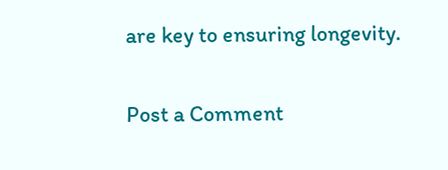are key to ensuring longevity.

Post a Comment